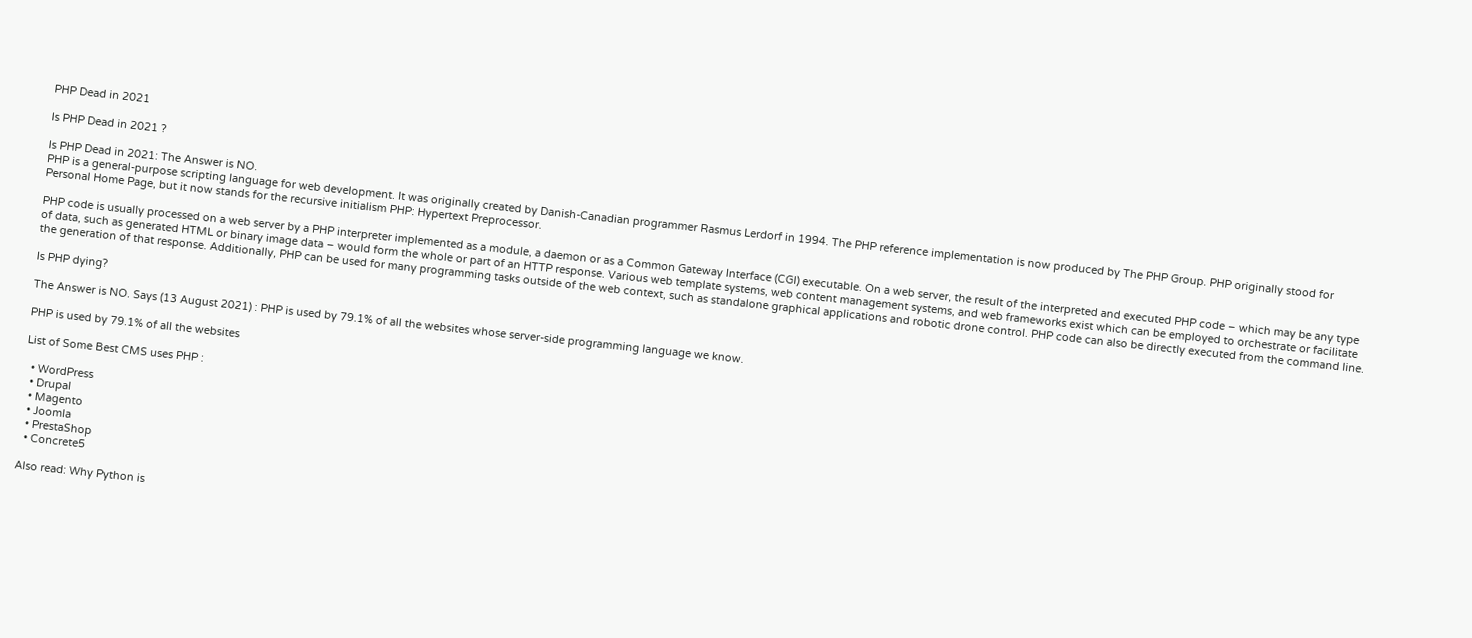PHP Dead in 2021

Is PHP Dead in 2021 ?

Is PHP Dead in 2021: The Answer is NO.
PHP is a general-purpose scripting language for web development. It was originally created by Danish-Canadian programmer Rasmus Lerdorf in 1994. The PHP reference implementation is now produced by The PHP Group. PHP originally stood for Personal Home Page, but it now stands for the recursive initialism PHP: Hypertext Preprocessor.

PHP code is usually processed on a web server by a PHP interpreter implemented as a module, a daemon or as a Common Gateway Interface (CGI) executable. On a web server, the result of the interpreted and executed PHP code – which may be any type of data, such as generated HTML or binary image data – would form the whole or part of an HTTP response. Various web template systems, web content management systems, and web frameworks exist which can be employed to orchestrate or facilitate the generation of that response. Additionally, PHP can be used for many programming tasks outside of the web context, such as standalone graphical applications and robotic drone control. PHP code can also be directly executed from the command line.

Is PHP dying?

The Answer is NO. Says (13 August 2021) : PHP is used by 79.1% of all the websites whose server-side programming language we know.

PHP is used by 79.1% of all the websites

List of Some Best CMS uses PHP :

  • WordPress
  • Drupal
  • Magento
  • Joomla
  • PrestaShop
  • Concrete5

Also read: Why Python is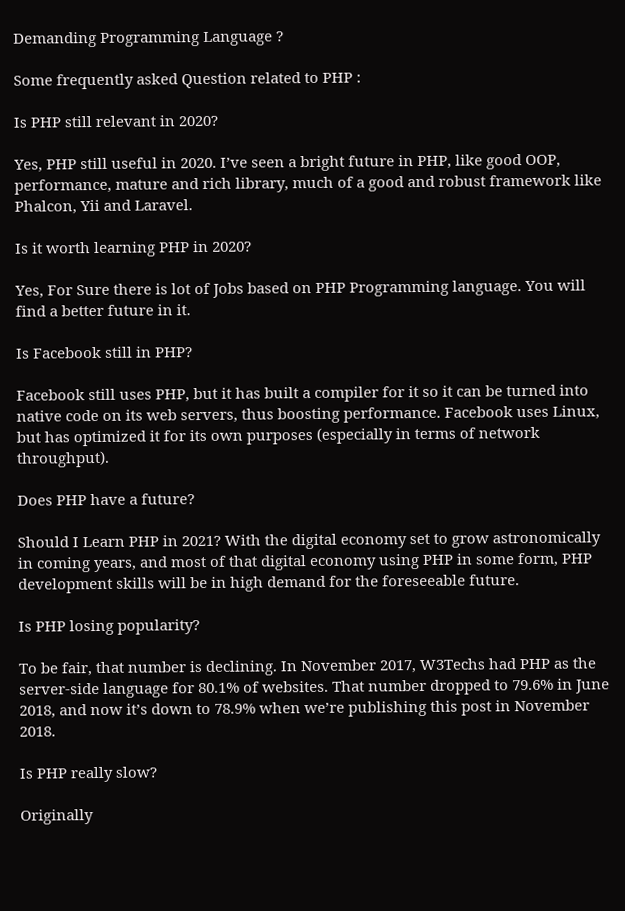Demanding Programming Language ?

Some frequently asked Question related to PHP :

Is PHP still relevant in 2020?

Yes, PHP still useful in 2020. I’ve seen a bright future in PHP, like good OOP, performance, mature and rich library, much of a good and robust framework like Phalcon, Yii and Laravel.

Is it worth learning PHP in 2020?

Yes, For Sure there is lot of Jobs based on PHP Programming language. You will find a better future in it.

Is Facebook still in PHP?

Facebook still uses PHP, but it has built a compiler for it so it can be turned into native code on its web servers, thus boosting performance. Facebook uses Linux, but has optimized it for its own purposes (especially in terms of network throughput).

Does PHP have a future?

Should I Learn PHP in 2021? With the digital economy set to grow astronomically in coming years, and most of that digital economy using PHP in some form, PHP development skills will be in high demand for the foreseeable future.

Is PHP losing popularity?

To be fair, that number is declining. In November 2017, W3Techs had PHP as the server-side language for 80.1% of websites. That number dropped to 79.6% in June 2018, and now it’s down to 78.9% when we’re publishing this post in November 2018.

Is PHP really slow?

Originally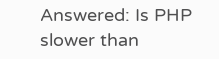Answered: Is PHP slower than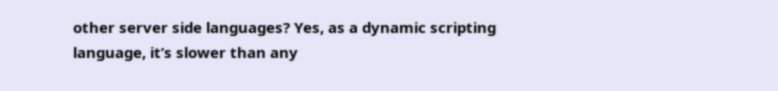other server side languages? Yes, as a dynamic scripting language, it’s slower than any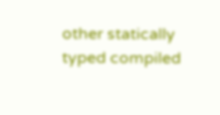other statically typed compiled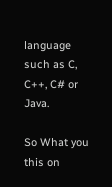language such as C, C++, C# or Java.

So What you this on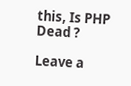this, Is PHP Dead ?

Leave a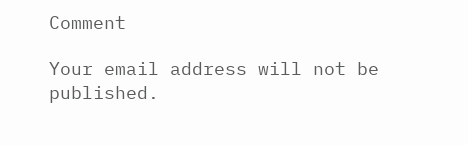Comment

Your email address will not be published.